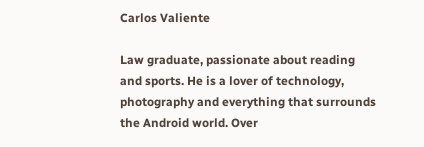Carlos Valiente

Law graduate, passionate about reading and sports. He is a lover of technology, photography and everything that surrounds the Android world. Over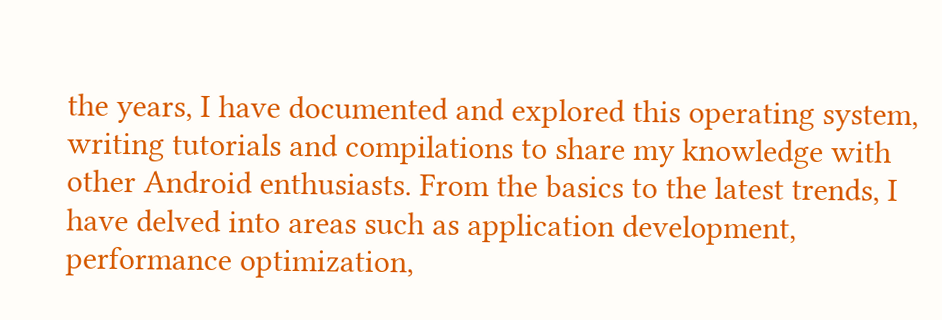the years, I have documented and explored this operating system, writing tutorials and compilations to share my knowledge with other Android enthusiasts. From the basics to the latest trends, I have delved into areas such as application development, performance optimization,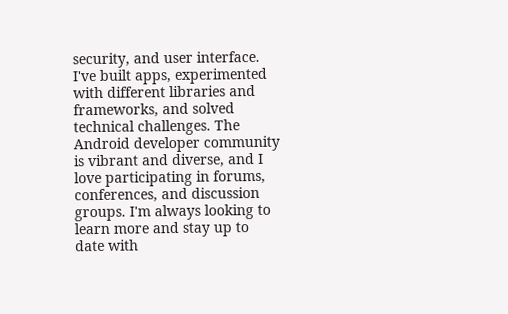security, and user interface. I've built apps, experimented with different libraries and frameworks, and solved technical challenges. The Android developer community is vibrant and diverse, and I love participating in forums, conferences, and discussion groups. I'm always looking to learn more and stay up to date with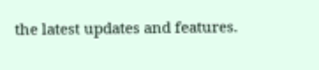the latest updates and features.